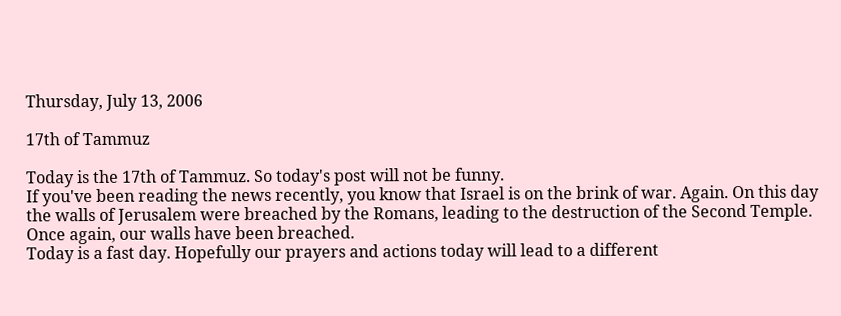Thursday, July 13, 2006

17th of Tammuz

Today is the 17th of Tammuz. So today's post will not be funny.
If you've been reading the news recently, you know that Israel is on the brink of war. Again. On this day the walls of Jerusalem were breached by the Romans, leading to the destruction of the Second Temple. Once again, our walls have been breached.
Today is a fast day. Hopefully our prayers and actions today will lead to a different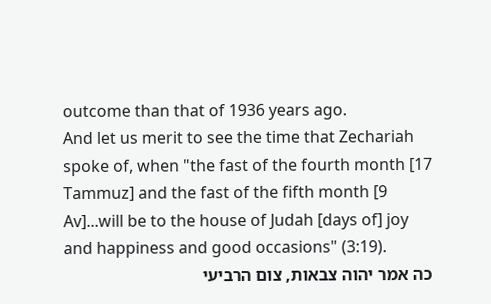outcome than that of 1936 years ago.
And let us merit to see the time that Zechariah spoke of, when "the fast of the fourth month [17 Tammuz] and the fast of the fifth month [9 Av]...will be to the house of Judah [days of] joy and happiness and good occasions" (3:19).
כה אמר יהוה צבאות, צום הרביעי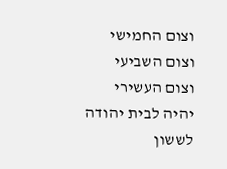וצום החמישי וצום השביעי וצום העשירי יהיה לבית יהודה לששון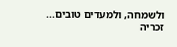ולשמחה, ולמעדים טובים...
זכריה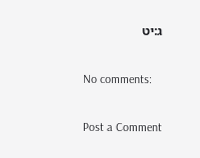ג:יט

No comments:

Post a Comment